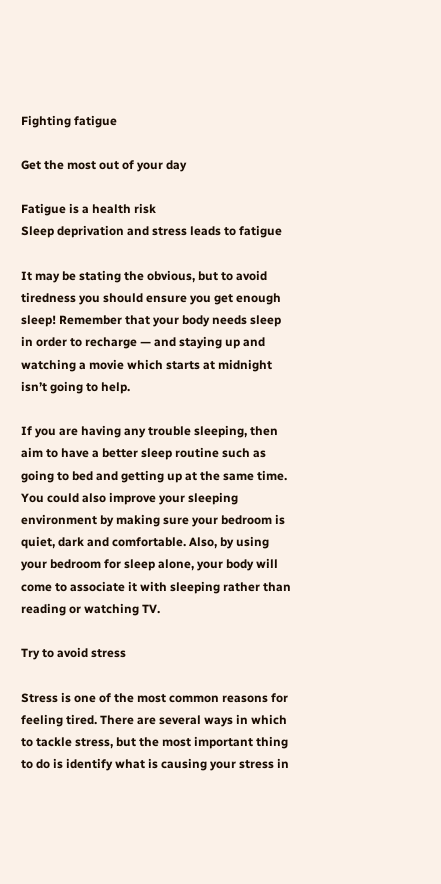Fighting fatigue

Get the most out of your day

Fatigue is a health risk
Sleep deprivation and stress leads to fatigue

It may be stating the obvious, but to avoid tiredness you should ensure you get enough sleep! Remember that your body needs sleep in order to recharge — and staying up and watching a movie which starts at midnight isn’t going to help.

If you are having any trouble sleeping, then aim to have a better sleep routine such as going to bed and getting up at the same time. You could also improve your sleeping environment by making sure your bedroom is quiet, dark and comfortable. Also, by using your bedroom for sleep alone, your body will come to associate it with sleeping rather than reading or watching TV.

Try to avoid stress

Stress is one of the most common reasons for feeling tired. There are several ways in which to tackle stress, but the most important thing to do is identify what is causing your stress in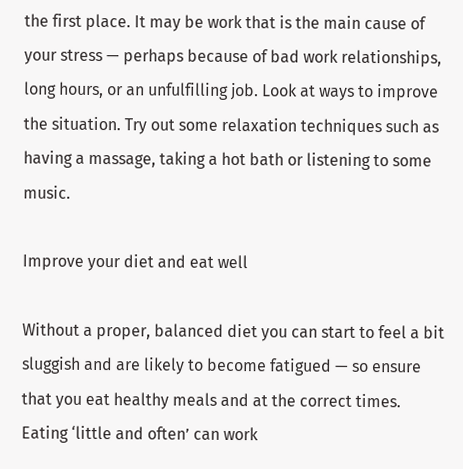the first place. It may be work that is the main cause of your stress — perhaps because of bad work relationships, long hours, or an unfulfilling job. Look at ways to improve the situation. Try out some relaxation techniques such as having a massage, taking a hot bath or listening to some music.

Improve your diet and eat well

Without a proper, balanced diet you can start to feel a bit sluggish and are likely to become fatigued — so ensure that you eat healthy meals and at the correct times. Eating ‘little and often’ can work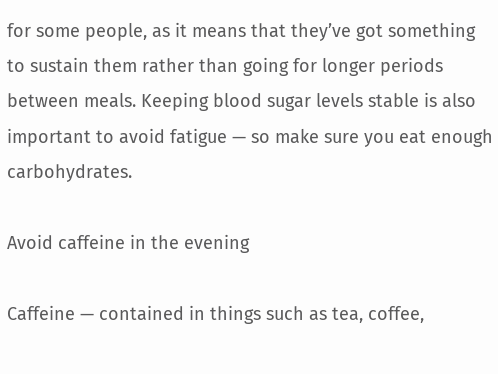for some people, as it means that they’ve got something to sustain them rather than going for longer periods between meals. Keeping blood sugar levels stable is also important to avoid fatigue — so make sure you eat enough carbohydrates.

Avoid caffeine in the evening

Caffeine — contained in things such as tea, coffee,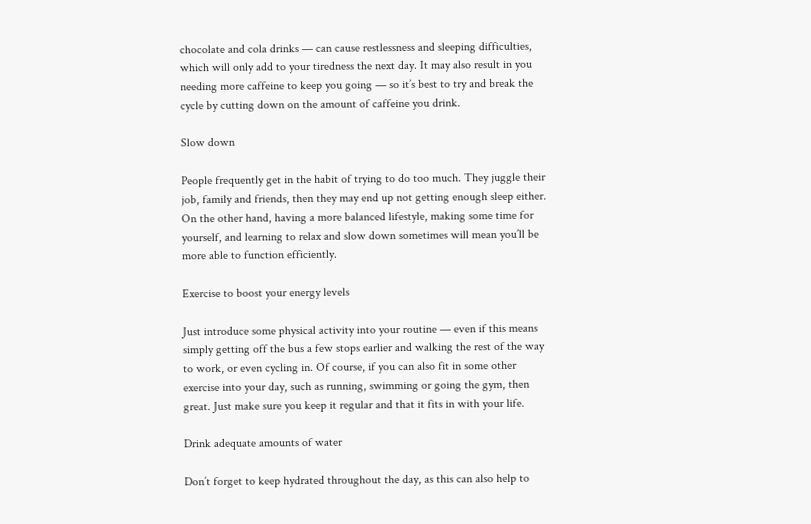chocolate and cola drinks — can cause restlessness and sleeping difficulties, which will only add to your tiredness the next day. It may also result in you needing more caffeine to keep you going — so it’s best to try and break the cycle by cutting down on the amount of caffeine you drink.

Slow down

People frequently get in the habit of trying to do too much. They juggle their job, family and friends, then they may end up not getting enough sleep either. On the other hand, having a more balanced lifestyle, making some time for yourself, and learning to relax and slow down sometimes will mean you’ll be more able to function efficiently.

Exercise to boost your energy levels

Just introduce some physical activity into your routine — even if this means simply getting off the bus a few stops earlier and walking the rest of the way to work, or even cycling in. Of course, if you can also fit in some other exercise into your day, such as running, swimming or going the gym, then great. Just make sure you keep it regular and that it fits in with your life.

Drink adequate amounts of water

Don’t forget to keep hydrated throughout the day, as this can also help to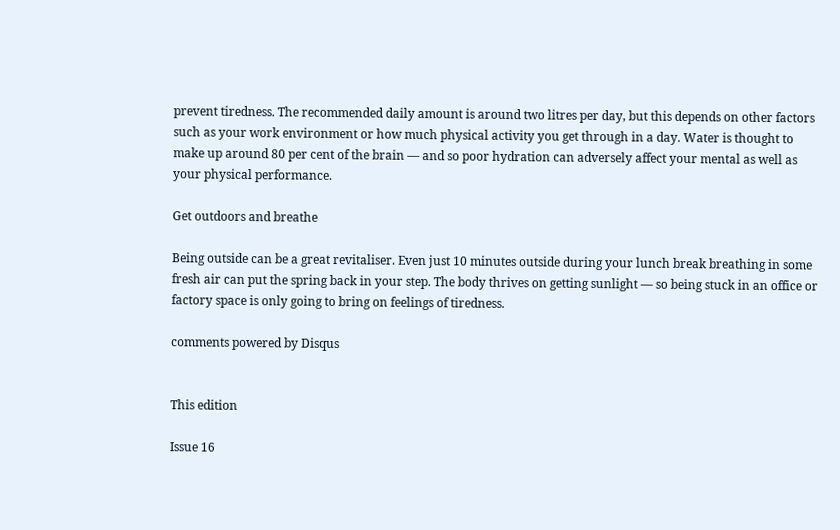prevent tiredness. The recommended daily amount is around two litres per day, but this depends on other factors such as your work environment or how much physical activity you get through in a day. Water is thought to make up around 80 per cent of the brain — and so poor hydration can adversely affect your mental as well as your physical performance.

Get outdoors and breathe

Being outside can be a great revitaliser. Even just 10 minutes outside during your lunch break breathing in some fresh air can put the spring back in your step. The body thrives on getting sunlight — so being stuck in an office or factory space is only going to bring on feelings of tiredness.

comments powered by Disqus


This edition

Issue 16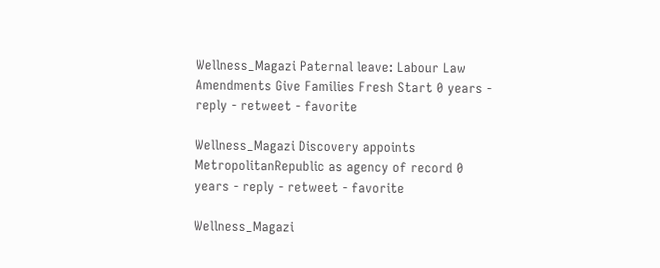Wellness_Magazi Paternal leave: Labour Law Amendments Give Families Fresh Start 0 years - reply - retweet - favorite

Wellness_Magazi Discovery appoints MetropolitanRepublic as agency of record 0 years - reply - retweet - favorite

Wellness_Magazi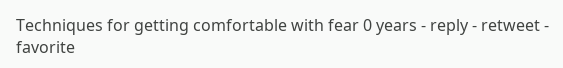Techniques for getting comfortable with fear 0 years - reply - retweet - favorite